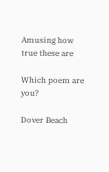Amusing how true these are

Which poem are you?

Dover Beach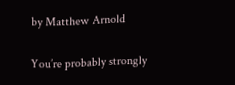by Matthew Arnold

You’re probably strongly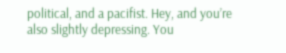political, and a pacifist. Hey, and you’re also slightly depressing. You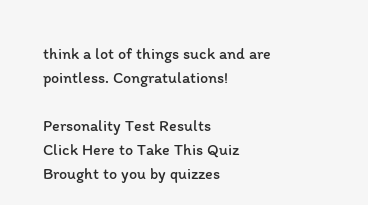think a lot of things suck and are pointless. Congratulations!

Personality Test Results
Click Here to Take This Quiz
Brought to you by quizzes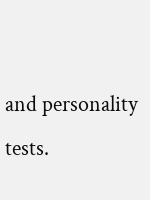and personality tests.